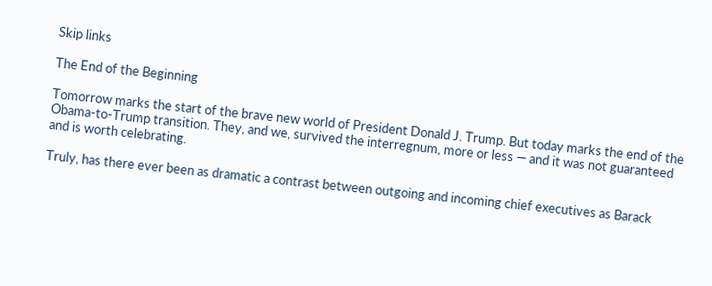Skip links

The End of the Beginning

Tomorrow marks the start of the brave new world of President Donald J. Trump. But today marks the end of the Obama-to-Trump transition. They, and we, survived the interregnum, more or less — and it was not guaranteed and is worth celebrating.

Truly, has there ever been as dramatic a contrast between outgoing and incoming chief executives as Barack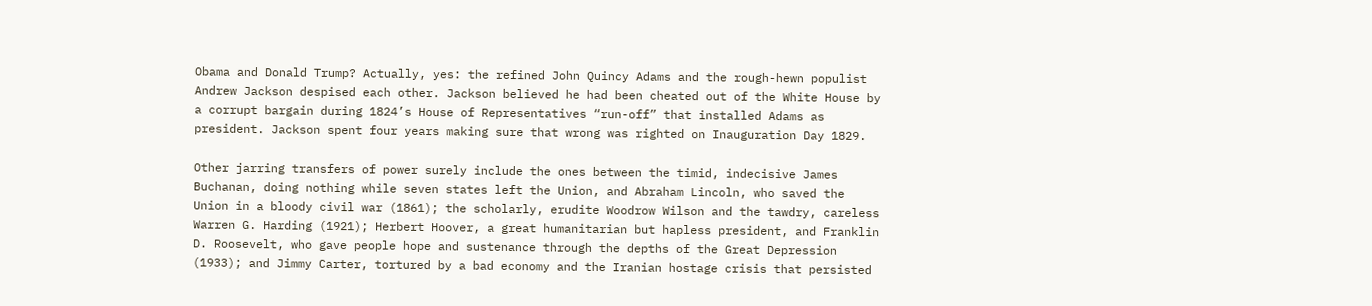Obama and Donald Trump? Actually, yes: the refined John Quincy Adams and the rough-hewn populist Andrew Jackson despised each other. Jackson believed he had been cheated out of the White House by a corrupt bargain during 1824’s House of Representatives “run-off” that installed Adams as president. Jackson spent four years making sure that wrong was righted on Inauguration Day 1829.

Other jarring transfers of power surely include the ones between the timid, indecisive James Buchanan, doing nothing while seven states left the Union, and Abraham Lincoln, who saved the Union in a bloody civil war (1861); the scholarly, erudite Woodrow Wilson and the tawdry, careless Warren G. Harding (1921); Herbert Hoover, a great humanitarian but hapless president, and Franklin D. Roosevelt, who gave people hope and sustenance through the depths of the Great Depression (1933); and Jimmy Carter, tortured by a bad economy and the Iranian hostage crisis that persisted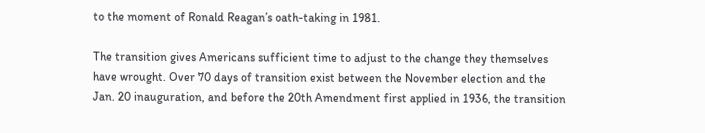to the moment of Ronald Reagan’s oath-taking in 1981.

The transition gives Americans sufficient time to adjust to the change they themselves have wrought. Over 70 days of transition exist between the November election and the Jan. 20 inauguration, and before the 20th Amendment first applied in 1936, the transition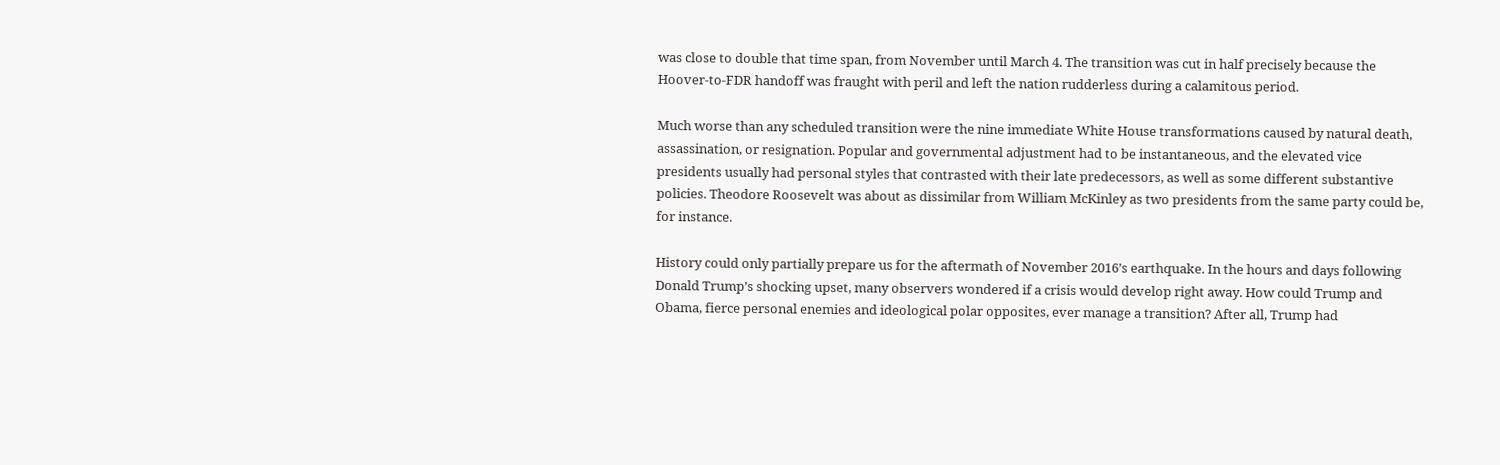was close to double that time span, from November until March 4. The transition was cut in half precisely because the Hoover-to-FDR handoff was fraught with peril and left the nation rudderless during a calamitous period.

Much worse than any scheduled transition were the nine immediate White House transformations caused by natural death, assassination, or resignation. Popular and governmental adjustment had to be instantaneous, and the elevated vice presidents usually had personal styles that contrasted with their late predecessors, as well as some different substantive policies. Theodore Roosevelt was about as dissimilar from William McKinley as two presidents from the same party could be, for instance.

History could only partially prepare us for the aftermath of November 2016’s earthquake. In the hours and days following Donald Trump’s shocking upset, many observers wondered if a crisis would develop right away. How could Trump and Obama, fierce personal enemies and ideological polar opposites, ever manage a transition? After all, Trump had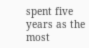spent five years as the most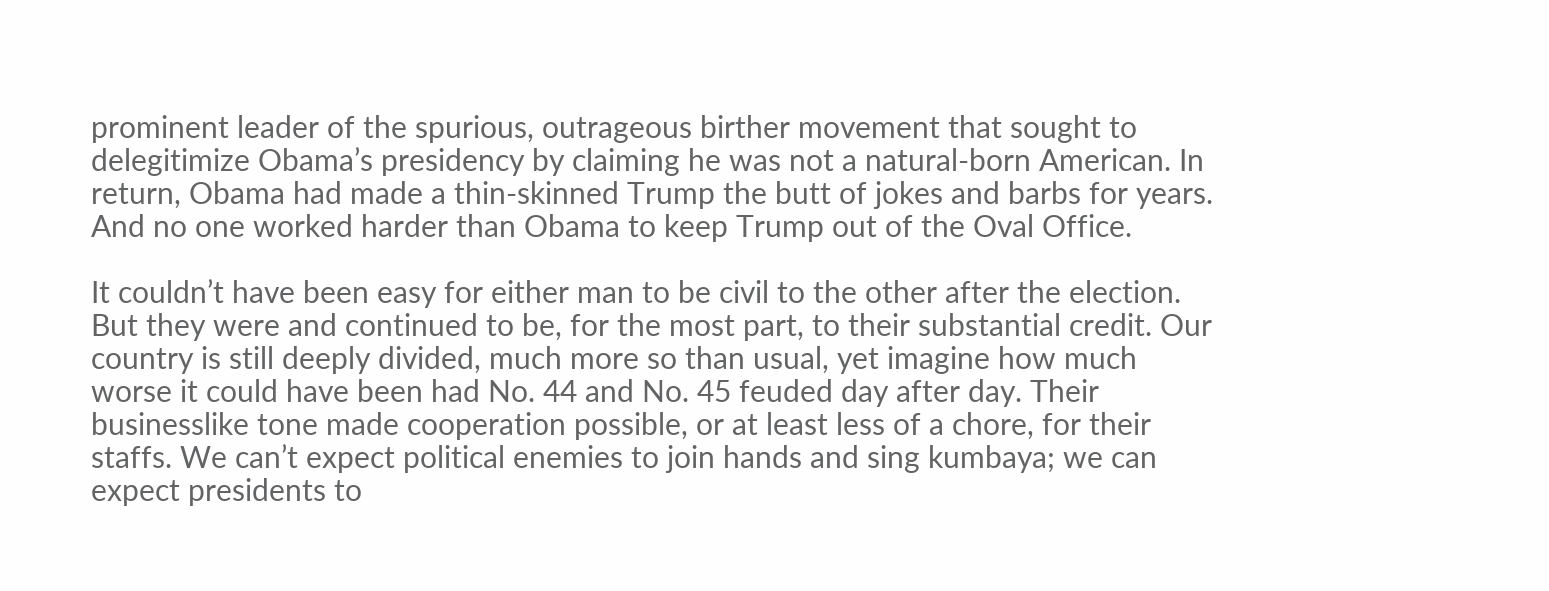prominent leader of the spurious, outrageous birther movement that sought to delegitimize Obama’s presidency by claiming he was not a natural-born American. In return, Obama had made a thin-skinned Trump the butt of jokes and barbs for years. And no one worked harder than Obama to keep Trump out of the Oval Office.

It couldn’t have been easy for either man to be civil to the other after the election. But they were and continued to be, for the most part, to their substantial credit. Our country is still deeply divided, much more so than usual, yet imagine how much worse it could have been had No. 44 and No. 45 feuded day after day. Their businesslike tone made cooperation possible, or at least less of a chore, for their staffs. We can’t expect political enemies to join hands and sing kumbaya; we can expect presidents to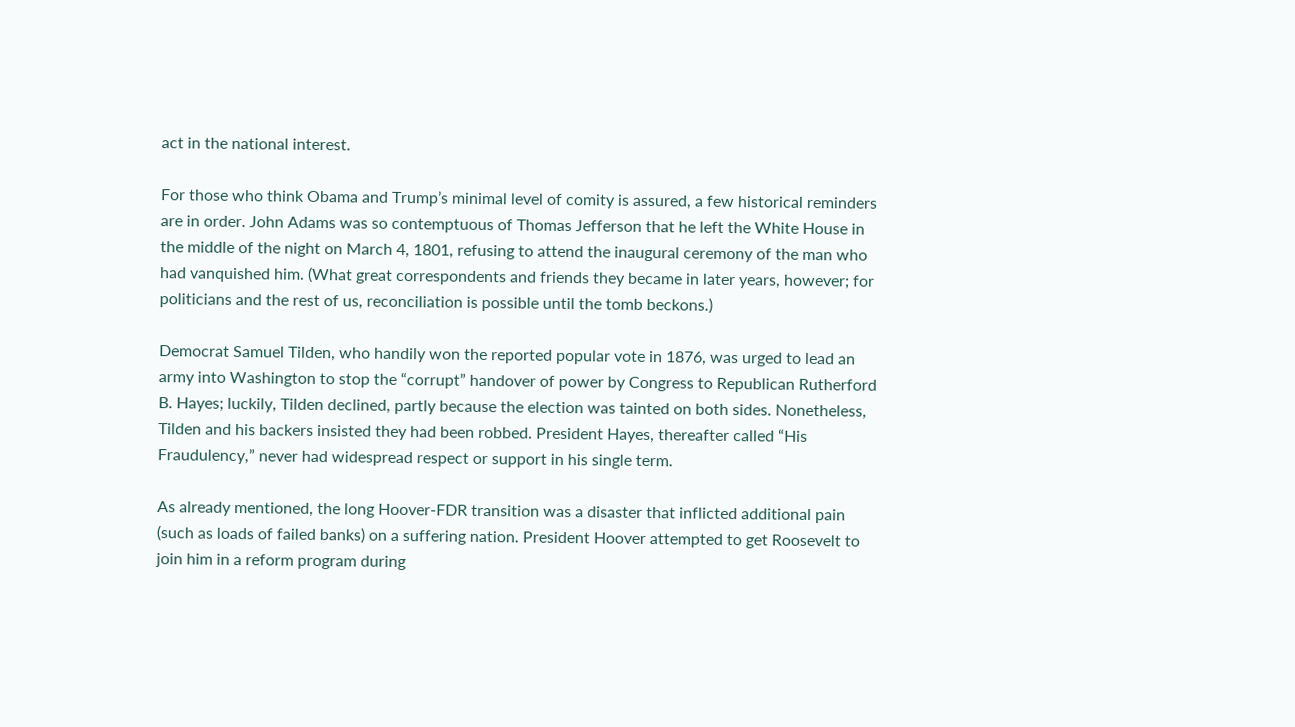act in the national interest.

For those who think Obama and Trump’s minimal level of comity is assured, a few historical reminders are in order. John Adams was so contemptuous of Thomas Jefferson that he left the White House in the middle of the night on March 4, 1801, refusing to attend the inaugural ceremony of the man who had vanquished him. (What great correspondents and friends they became in later years, however; for politicians and the rest of us, reconciliation is possible until the tomb beckons.)

Democrat Samuel Tilden, who handily won the reported popular vote in 1876, was urged to lead an army into Washington to stop the “corrupt” handover of power by Congress to Republican Rutherford B. Hayes; luckily, Tilden declined, partly because the election was tainted on both sides. Nonetheless, Tilden and his backers insisted they had been robbed. President Hayes, thereafter called “His Fraudulency,” never had widespread respect or support in his single term.

As already mentioned, the long Hoover-FDR transition was a disaster that inflicted additional pain (such as loads of failed banks) on a suffering nation. President Hoover attempted to get Roosevelt to join him in a reform program during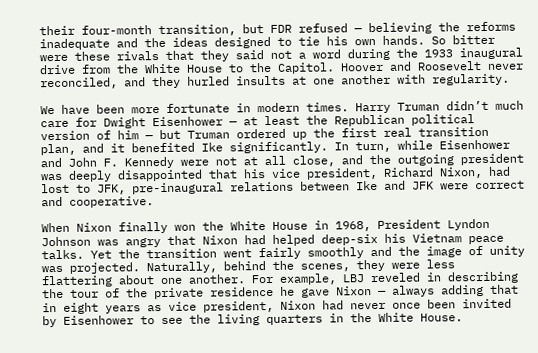their four-month transition, but FDR refused — believing the reforms inadequate and the ideas designed to tie his own hands. So bitter were these rivals that they said not a word during the 1933 inaugural drive from the White House to the Capitol. Hoover and Roosevelt never reconciled, and they hurled insults at one another with regularity.

We have been more fortunate in modern times. Harry Truman didn’t much care for Dwight Eisenhower — at least the Republican political version of him — but Truman ordered up the first real transition plan, and it benefited Ike significantly. In turn, while Eisenhower and John F. Kennedy were not at all close, and the outgoing president was deeply disappointed that his vice president, Richard Nixon, had lost to JFK, pre-inaugural relations between Ike and JFK were correct and cooperative.

When Nixon finally won the White House in 1968, President Lyndon Johnson was angry that Nixon had helped deep-six his Vietnam peace talks. Yet the transition went fairly smoothly and the image of unity was projected. Naturally, behind the scenes, they were less flattering about one another. For example, LBJ reveled in describing the tour of the private residence he gave Nixon — always adding that in eight years as vice president, Nixon had never once been invited by Eisenhower to see the living quarters in the White House.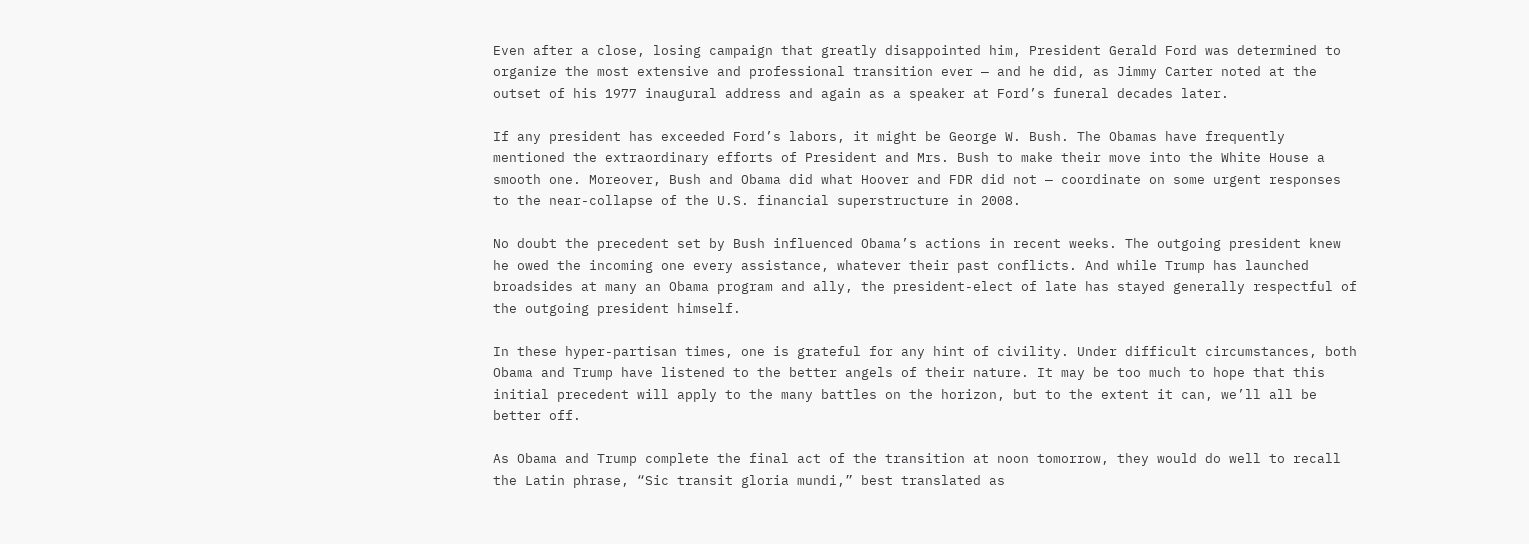Even after a close, losing campaign that greatly disappointed him, President Gerald Ford was determined to organize the most extensive and professional transition ever — and he did, as Jimmy Carter noted at the outset of his 1977 inaugural address and again as a speaker at Ford’s funeral decades later.

If any president has exceeded Ford’s labors, it might be George W. Bush. The Obamas have frequently mentioned the extraordinary efforts of President and Mrs. Bush to make their move into the White House a smooth one. Moreover, Bush and Obama did what Hoover and FDR did not — coordinate on some urgent responses to the near-collapse of the U.S. financial superstructure in 2008.

No doubt the precedent set by Bush influenced Obama’s actions in recent weeks. The outgoing president knew he owed the incoming one every assistance, whatever their past conflicts. And while Trump has launched broadsides at many an Obama program and ally, the president-elect of late has stayed generally respectful of the outgoing president himself.

In these hyper-partisan times, one is grateful for any hint of civility. Under difficult circumstances, both Obama and Trump have listened to the better angels of their nature. It may be too much to hope that this initial precedent will apply to the many battles on the horizon, but to the extent it can, we’ll all be better off.

As Obama and Trump complete the final act of the transition at noon tomorrow, they would do well to recall the Latin phrase, “Sic transit gloria mundi,” best translated as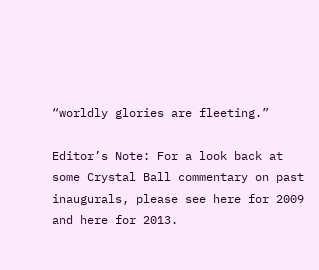“worldly glories are fleeting.”

Editor’s Note: For a look back at some Crystal Ball commentary on past inaugurals, please see here for 2009 and here for 2013.